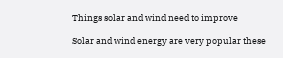Things solar and wind need to improve

Solar and wind energy are very popular these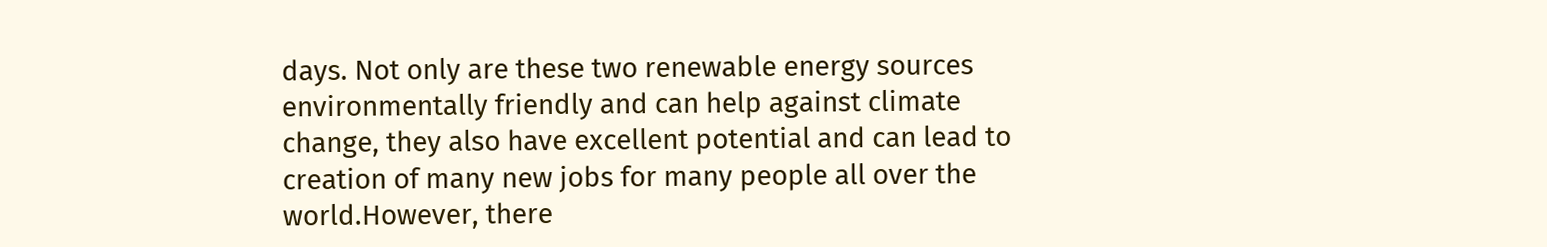days. Not only are these two renewable energy sources environmentally friendly and can help against climate change, they also have excellent potential and can lead to creation of many new jobs for many people all over the world.However, there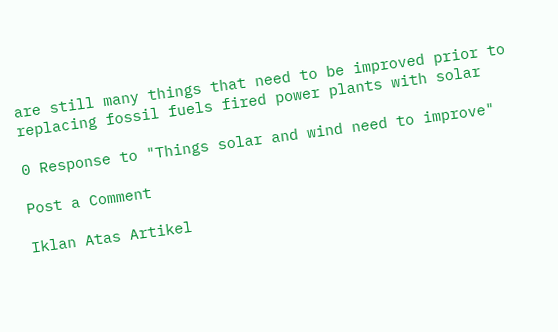are still many things that need to be improved prior to replacing fossil fuels fired power plants with solar

0 Response to "Things solar and wind need to improve"

Post a Comment

Iklan Atas Artikel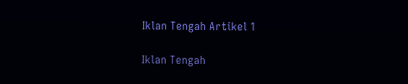Iklan Tengah Artikel 1

Iklan Tengah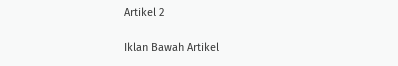Artikel 2

Iklan Bawah Artikel